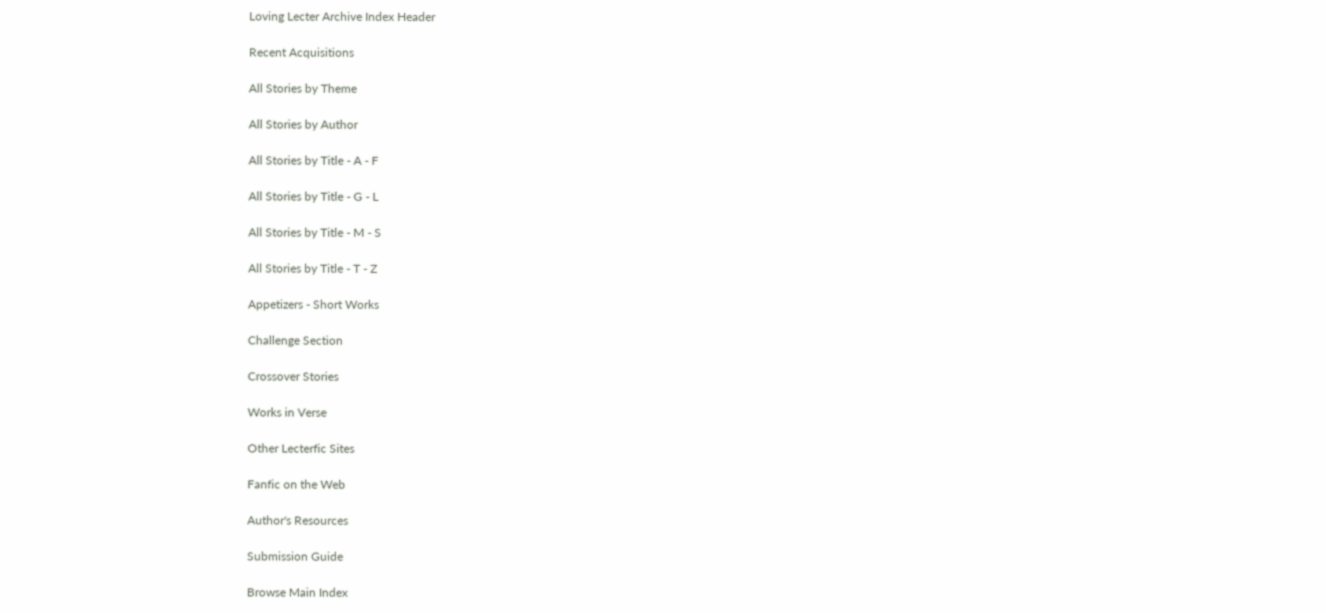Loving Lecter Archive Index Header

Recent Acquisitions

All Stories by Theme

All Stories by Author

All Stories by Title - A - F

All Stories by Title - G - L

All Stories by Title - M - S

All Stories by Title - T - Z

Appetizers - Short Works

Challenge Section

Crossover Stories

Works in Verse

Other Lecterfic Sites

Fanfic on the Web

Author's Resources

Submission Guide

Browse Main Index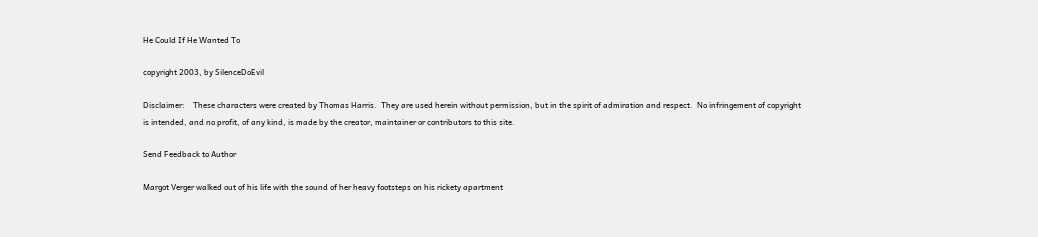He Could If He Wanted To

copyright 2003, by SilenceDoEvil

Disclaimer:    These characters were created by Thomas Harris.  They are used herein without permission, but in the spirit of admiration and respect.  No infringement of copyright is intended, and no profit, of any kind, is made by the creator, maintainer or contributors to this site.

Send Feedback to Author

Margot Verger walked out of his life with the sound of her heavy footsteps on his rickety apartment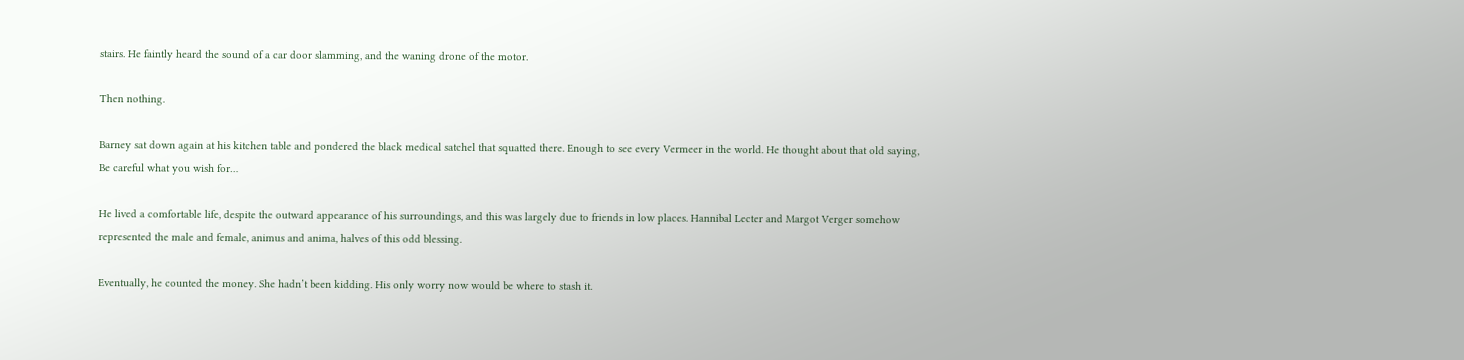stairs. He faintly heard the sound of a car door slamming, and the waning drone of the motor.

Then nothing.

Barney sat down again at his kitchen table and pondered the black medical satchel that squatted there. Enough to see every Vermeer in the world. He thought about that old saying, Be careful what you wish for…

He lived a comfortable life, despite the outward appearance of his surroundings, and this was largely due to friends in low places. Hannibal Lecter and Margot Verger somehow represented the male and female, animus and anima, halves of this odd blessing.

Eventually, he counted the money. She hadn’t been kidding. His only worry now would be where to stash it.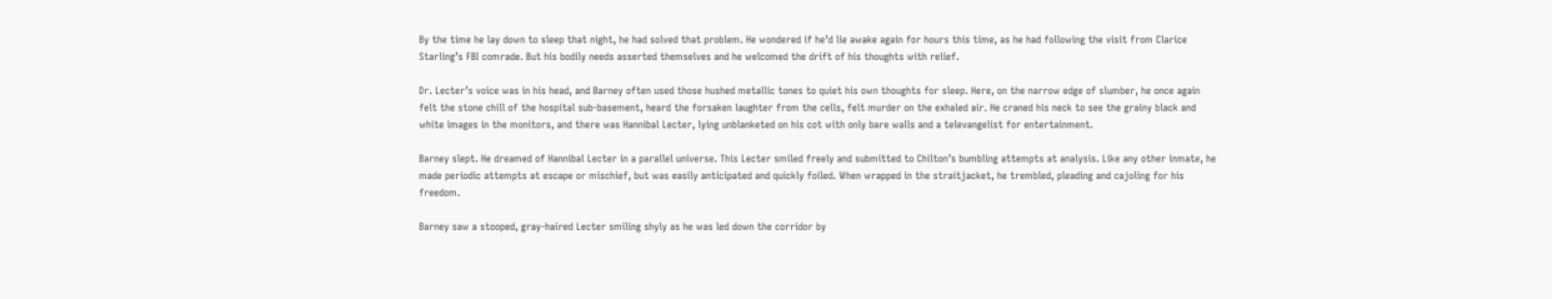By the time he lay down to sleep that night, he had solved that problem. He wondered if he’d lie awake again for hours this time, as he had following the visit from Clarice Starling’s FBI comrade. But his bodily needs asserted themselves and he welcomed the drift of his thoughts with relief.

Dr. Lecter’s voice was in his head, and Barney often used those hushed metallic tones to quiet his own thoughts for sleep. Here, on the narrow edge of slumber, he once again felt the stone chill of the hospital sub-basement, heard the forsaken laughter from the cells, felt murder on the exhaled air. He craned his neck to see the grainy black and white images in the monitors, and there was Hannibal Lecter, lying unblanketed on his cot with only bare walls and a televangelist for entertainment.

Barney slept. He dreamed of Hannibal Lecter in a parallel universe. This Lecter smiled freely and submitted to Chilton’s bumbling attempts at analysis. Like any other inmate, he made periodic attempts at escape or mischief, but was easily anticipated and quickly foiled. When wrapped in the straitjacket, he trembled, pleading and cajoling for his freedom.

Barney saw a stooped, gray-haired Lecter smiling shyly as he was led down the corridor by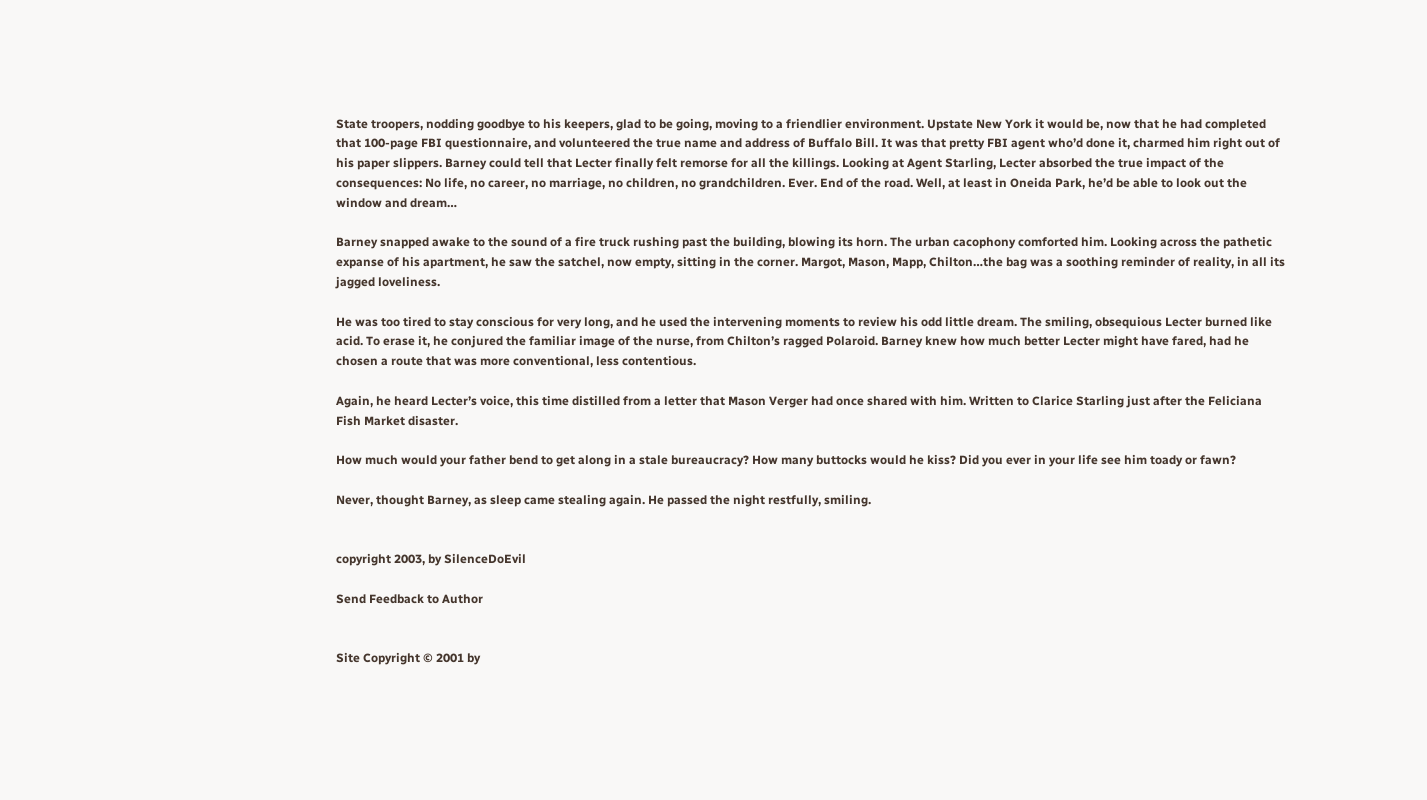State troopers, nodding goodbye to his keepers, glad to be going, moving to a friendlier environment. Upstate New York it would be, now that he had completed that 100-page FBI questionnaire, and volunteered the true name and address of Buffalo Bill. It was that pretty FBI agent who’d done it, charmed him right out of his paper slippers. Barney could tell that Lecter finally felt remorse for all the killings. Looking at Agent Starling, Lecter absorbed the true impact of the consequences: No life, no career, no marriage, no children, no grandchildren. Ever. End of the road. Well, at least in Oneida Park, he’d be able to look out the window and dream…

Barney snapped awake to the sound of a fire truck rushing past the building, blowing its horn. The urban cacophony comforted him. Looking across the pathetic expanse of his apartment, he saw the satchel, now empty, sitting in the corner. Margot, Mason, Mapp, Chilton…the bag was a soothing reminder of reality, in all its jagged loveliness.

He was too tired to stay conscious for very long, and he used the intervening moments to review his odd little dream. The smiling, obsequious Lecter burned like acid. To erase it, he conjured the familiar image of the nurse, from Chilton’s ragged Polaroid. Barney knew how much better Lecter might have fared, had he chosen a route that was more conventional, less contentious.

Again, he heard Lecter’s voice, this time distilled from a letter that Mason Verger had once shared with him. Written to Clarice Starling just after the Feliciana Fish Market disaster.

How much would your father bend to get along in a stale bureaucracy? How many buttocks would he kiss? Did you ever in your life see him toady or fawn?

Never, thought Barney, as sleep came stealing again. He passed the night restfully, smiling.


copyright 2003, by SilenceDoEvil

Send Feedback to Author


Site Copyright © 2001 by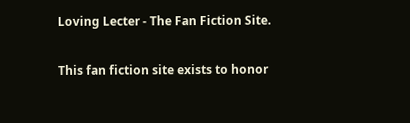Loving Lecter - The Fan Fiction Site.

This fan fiction site exists to honor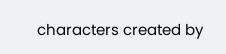characters created by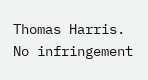Thomas Harris.
No infringement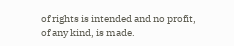of rights is intended and no profit, of any kind, is made.